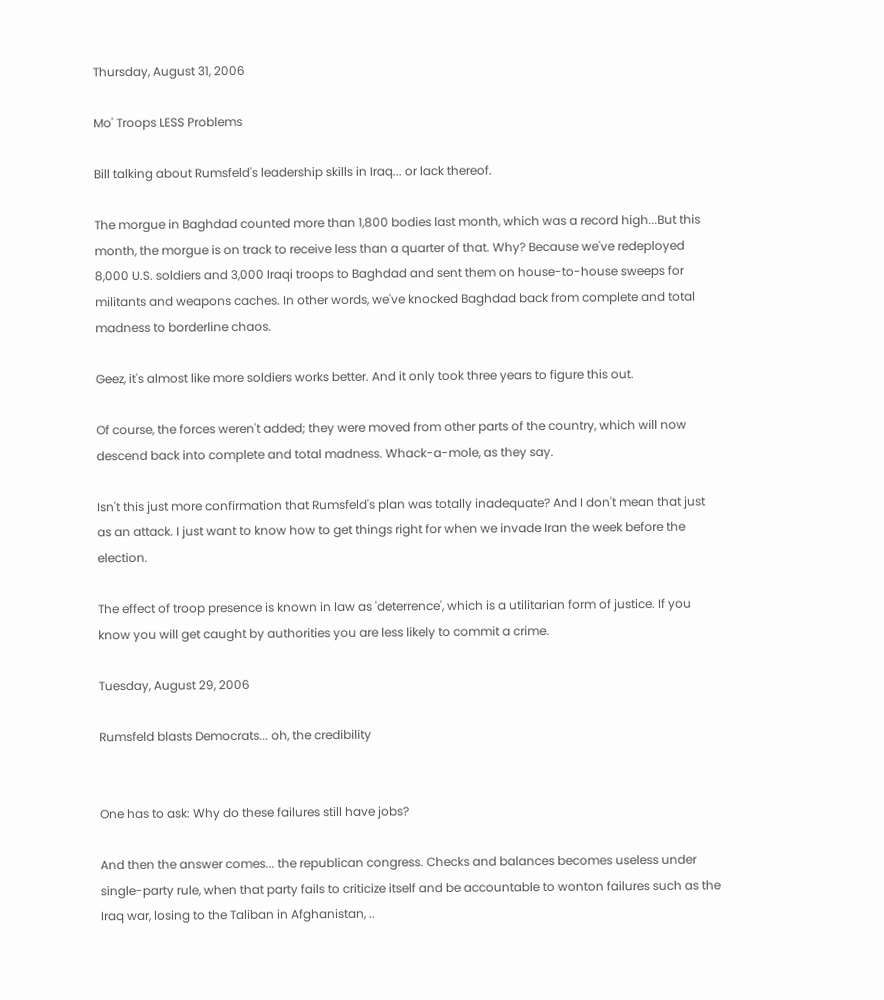Thursday, August 31, 2006

Mo' Troops LESS Problems

Bill talking about Rumsfeld's leadership skills in Iraq... or lack thereof.

The morgue in Baghdad counted more than 1,800 bodies last month, which was a record high...But this month, the morgue is on track to receive less than a quarter of that. Why? Because we've redeployed 8,000 U.S. soldiers and 3,000 Iraqi troops to Baghdad and sent them on house-to-house sweeps for militants and weapons caches. In other words, we've knocked Baghdad back from complete and total madness to borderline chaos.

Geez, it's almost like more soldiers works better. And it only took three years to figure this out.

Of course, the forces weren't added; they were moved from other parts of the country, which will now descend back into complete and total madness. Whack-a-mole, as they say.

Isn't this just more confirmation that Rumsfeld's plan was totally inadequate? And I don't mean that just as an attack. I just want to know how to get things right for when we invade Iran the week before the election.

The effect of troop presence is known in law as 'deterrence', which is a utilitarian form of justice. If you know you will get caught by authorities you are less likely to commit a crime.

Tuesday, August 29, 2006

Rumsfeld blasts Democrats... oh, the credibility


One has to ask: Why do these failures still have jobs?

And then the answer comes... the republican congress. Checks and balances becomes useless under single-party rule, when that party fails to criticize itself and be accountable to wonton failures such as the Iraq war, losing to the Taliban in Afghanistan, ..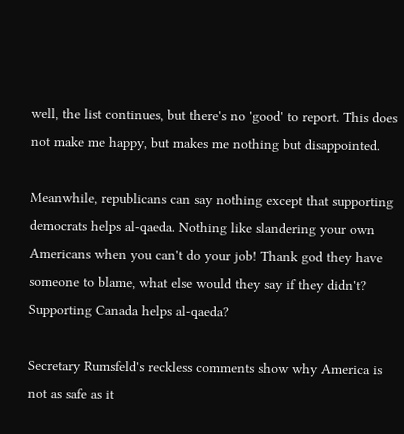well, the list continues, but there's no 'good' to report. This does not make me happy, but makes me nothing but disappointed.

Meanwhile, republicans can say nothing except that supporting democrats helps al-qaeda. Nothing like slandering your own Americans when you can't do your job! Thank god they have someone to blame, what else would they say if they didn't? Supporting Canada helps al-qaeda?

Secretary Rumsfeld's reckless comments show why America is not as safe as it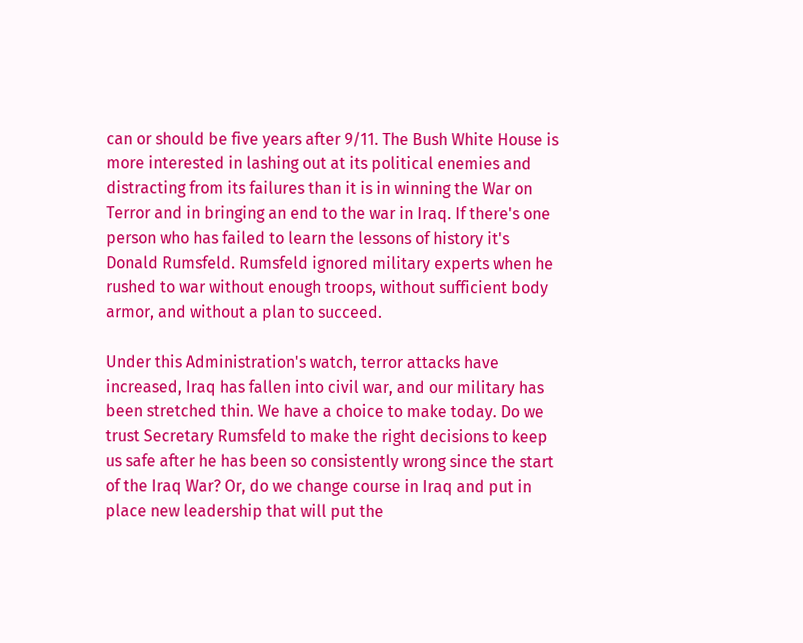can or should be five years after 9/11. The Bush White House is more interested in lashing out at its political enemies and distracting from its failures than it is in winning the War on Terror and in bringing an end to the war in Iraq. If there's one person who has failed to learn the lessons of history it's Donald Rumsfeld. Rumsfeld ignored military experts when he rushed to war without enough troops, without sufficient body armor, and without a plan to succeed.

Under this Administration's watch, terror attacks have increased, Iraq has fallen into civil war, and our military has been stretched thin. We have a choice to make today. Do we trust Secretary Rumsfeld to make the right decisions to keep us safe after he has been so consistently wrong since the start of the Iraq War? Or, do we change course in Iraq and put in place new leadership that will put the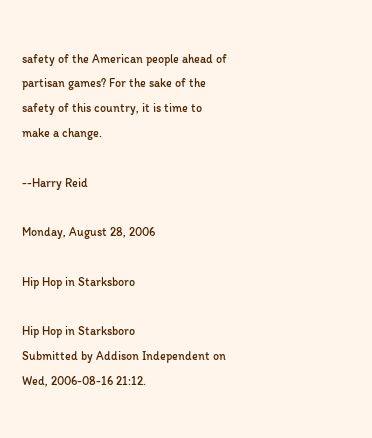safety of the American people ahead of partisan games? For the sake of the safety of this country, it is time to make a change.

--Harry Reid

Monday, August 28, 2006

Hip Hop in Starksboro

Hip Hop in Starksboro
Submitted by Addison Independent on Wed, 2006-08-16 21:12.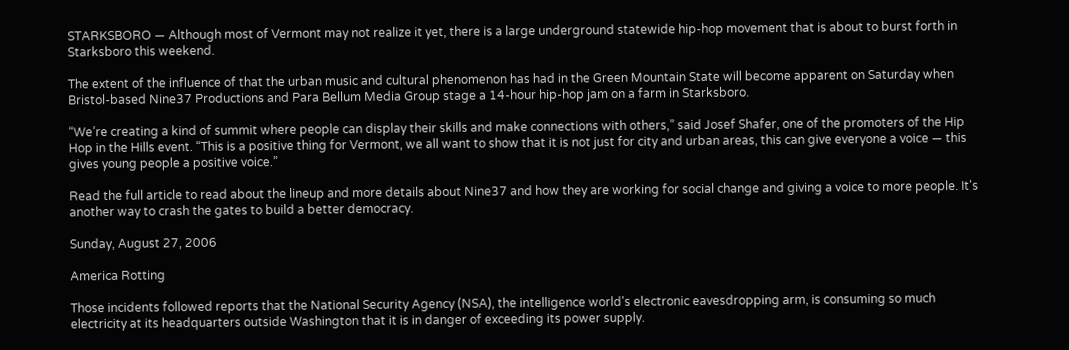STARKSBORO — Although most of Vermont may not realize it yet, there is a large underground statewide hip-hop movement that is about to burst forth in Starksboro this weekend.

The extent of the influence of that the urban music and cultural phenomenon has had in the Green Mountain State will become apparent on Saturday when Bristol-based Nine37 Productions and Para Bellum Media Group stage a 14-hour hip-hop jam on a farm in Starksboro.

“We’re creating a kind of summit where people can display their skills and make connections with others,” said Josef Shafer, one of the promoters of the Hip Hop in the Hills event. “This is a positive thing for Vermont, we all want to show that it is not just for city and urban areas, this can give everyone a voice — this gives young people a positive voice.”

Read the full article to read about the lineup and more details about Nine37 and how they are working for social change and giving a voice to more people. It's another way to crash the gates to build a better democracy.

Sunday, August 27, 2006

America Rotting

Those incidents followed reports that the National Security Agency (NSA), the intelligence world's electronic eavesdropping arm, is consuming so much electricity at its headquarters outside Washington that it is in danger of exceeding its power supply.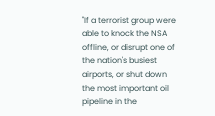"If a terrorist group were able to knock the NSA offline, or disrupt one of the nation's busiest airports, or shut down the most important oil pipeline in the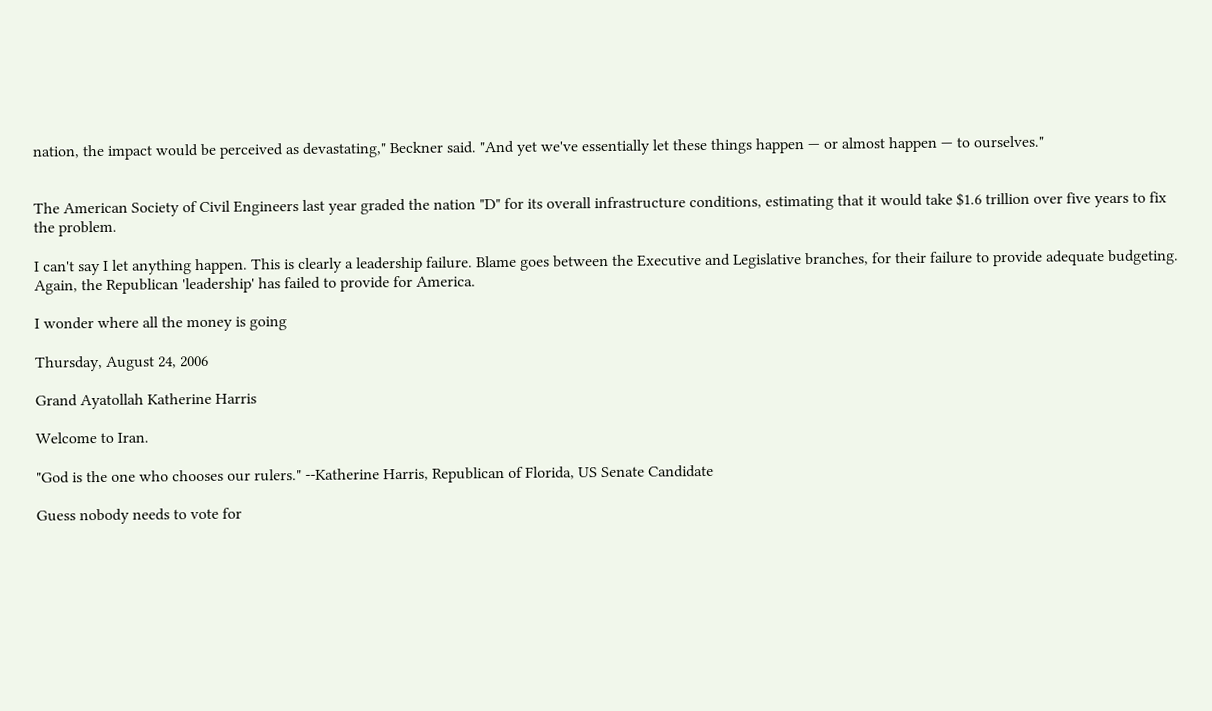nation, the impact would be perceived as devastating," Beckner said. "And yet we've essentially let these things happen — or almost happen — to ourselves."


The American Society of Civil Engineers last year graded the nation "D" for its overall infrastructure conditions, estimating that it would take $1.6 trillion over five years to fix the problem.

I can't say I let anything happen. This is clearly a leadership failure. Blame goes between the Executive and Legislative branches, for their failure to provide adequate budgeting. Again, the Republican 'leadership' has failed to provide for America.

I wonder where all the money is going

Thursday, August 24, 2006

Grand Ayatollah Katherine Harris

Welcome to Iran.

"God is the one who chooses our rulers." --Katherine Harris, Republican of Florida, US Senate Candidate

Guess nobody needs to vote for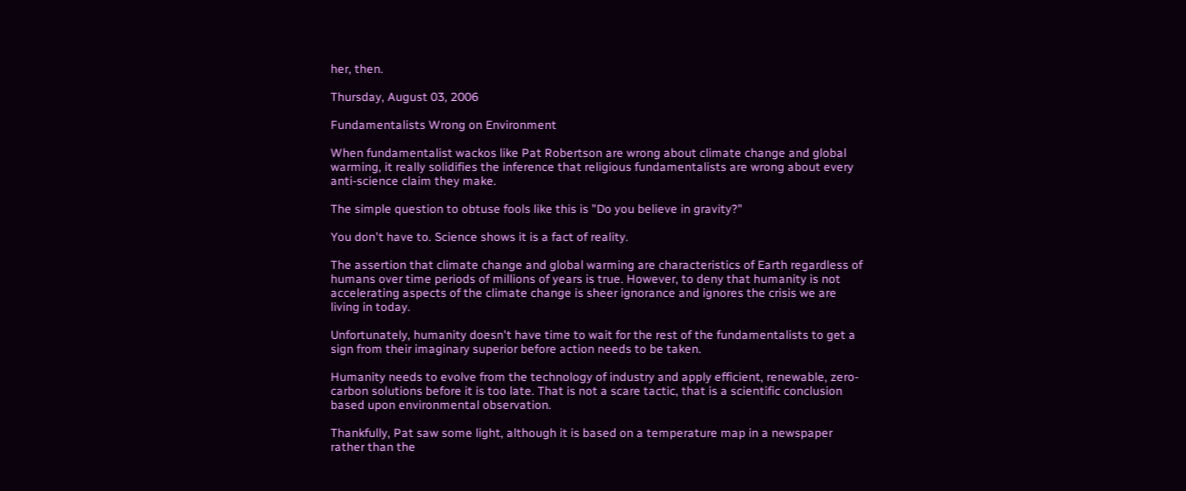her, then.

Thursday, August 03, 2006

Fundamentalists Wrong on Environment

When fundamentalist wackos like Pat Robertson are wrong about climate change and global warming, it really solidifies the inference that religious fundamentalists are wrong about every anti-science claim they make.

The simple question to obtuse fools like this is "Do you believe in gravity?"

You don't have to. Science shows it is a fact of reality.

The assertion that climate change and global warming are characteristics of Earth regardless of humans over time periods of millions of years is true. However, to deny that humanity is not accelerating aspects of the climate change is sheer ignorance and ignores the crisis we are living in today.

Unfortunately, humanity doesn't have time to wait for the rest of the fundamentalists to get a sign from their imaginary superior before action needs to be taken.

Humanity needs to evolve from the technology of industry and apply efficient, renewable, zero-carbon solutions before it is too late. That is not a scare tactic, that is a scientific conclusion based upon environmental observation.

Thankfully, Pat saw some light, although it is based on a temperature map in a newspaper rather than the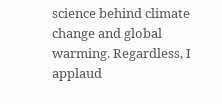science behind climate change and global warming. Regardless, I applaud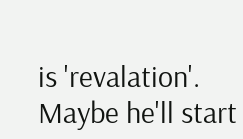is 'revalation'. Maybe he'll start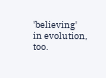'believing' in evolution, too.